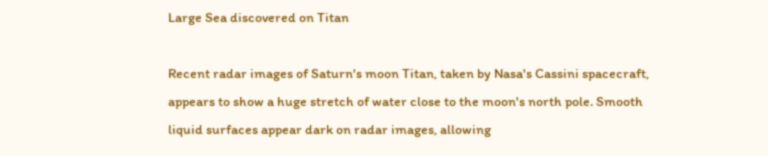Large Sea discovered on Titan

Recent radar images of Saturn's moon Titan, taken by Nasa's Cassini spacecraft, appears to show a huge stretch of water close to the moon's north pole. Smooth liquid surfaces appear dark on radar images, allowing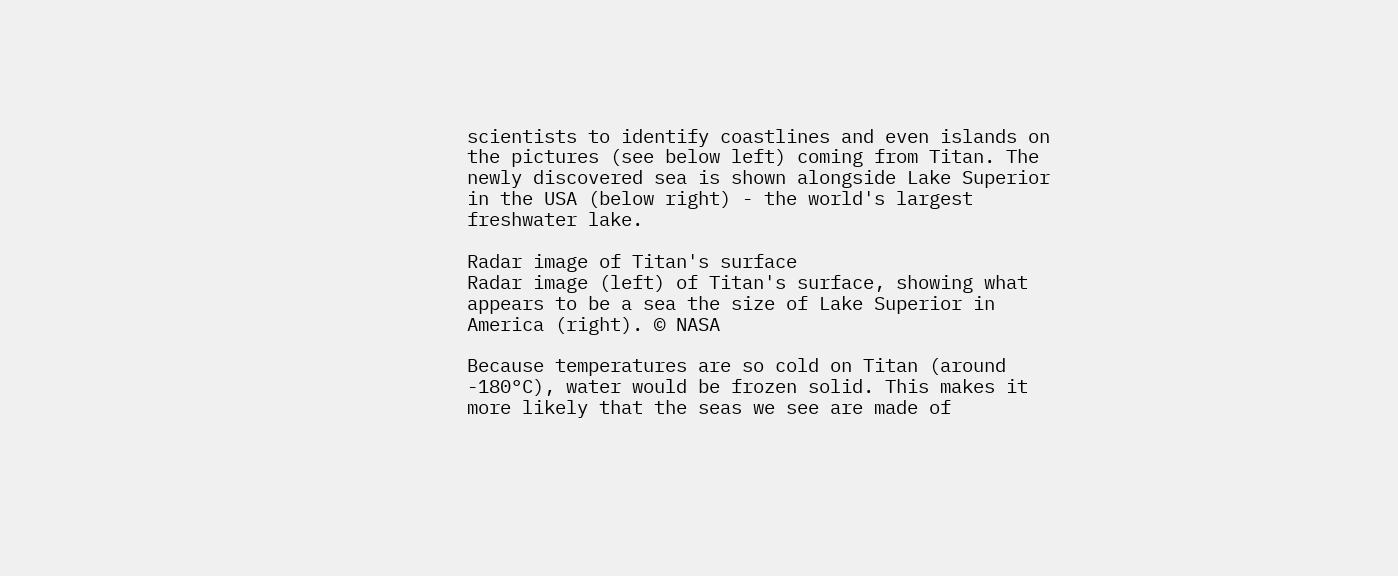scientists to identify coastlines and even islands on the pictures (see below left) coming from Titan. The newly discovered sea is shown alongside Lake Superior in the USA (below right) - the world's largest freshwater lake.

Radar image of Titan's surface
Radar image (left) of Titan's surface, showing what appears to be a sea the size of Lake Superior in America (right). © NASA

Because temperatures are so cold on Titan (around -180°C), water would be frozen solid. This makes it more likely that the seas we see are made of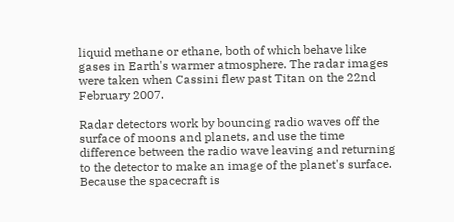liquid methane or ethane, both of which behave like gases in Earth's warmer atmosphere. The radar images were taken when Cassini flew past Titan on the 22nd February 2007.

Radar detectors work by bouncing radio waves off the surface of moons and planets, and use the time difference between the radio wave leaving and returning to the detector to make an image of the planet's surface. Because the spacecraft is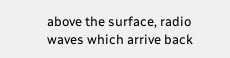above the surface, radio waves which arrive back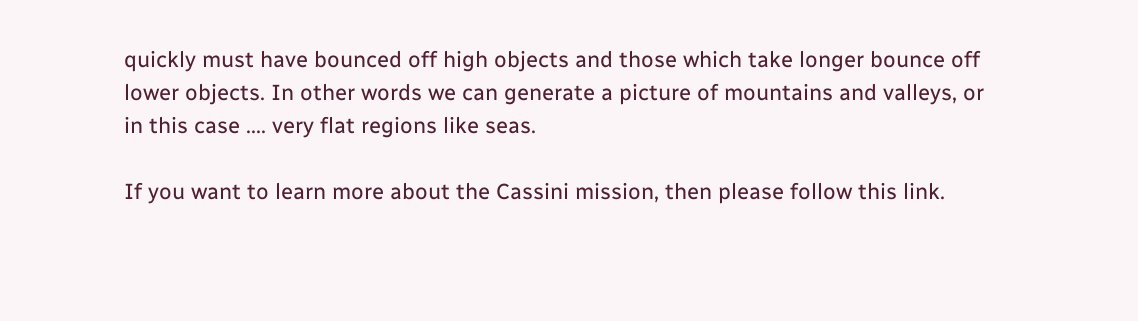quickly must have bounced off high objects and those which take longer bounce off lower objects. In other words we can generate a picture of mountains and valleys, or in this case .... very flat regions like seas.

If you want to learn more about the Cassini mission, then please follow this link.